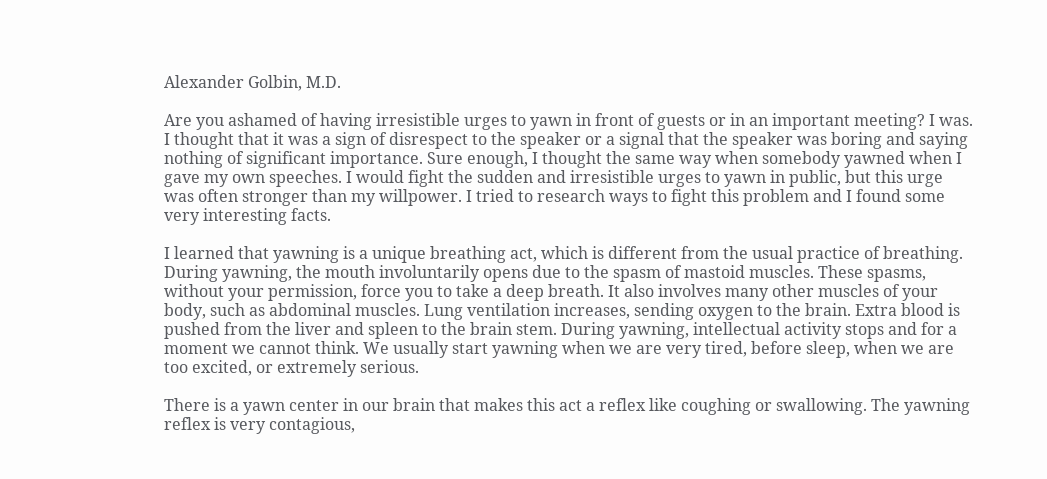Alexander Golbin, M.D.

Are you ashamed of having irresistible urges to yawn in front of guests or in an important meeting? I was. I thought that it was a sign of disrespect to the speaker or a signal that the speaker was boring and saying nothing of significant importance. Sure enough, I thought the same way when somebody yawned when I gave my own speeches. I would fight the sudden and irresistible urges to yawn in public, but this urge was often stronger than my willpower. I tried to research ways to fight this problem and I found some very interesting facts.

I learned that yawning is a unique breathing act, which is different from the usual practice of breathing. During yawning, the mouth involuntarily opens due to the spasm of mastoid muscles. These spasms, without your permission, force you to take a deep breath. It also involves many other muscles of your body, such as abdominal muscles. Lung ventilation increases, sending oxygen to the brain. Extra blood is pushed from the liver and spleen to the brain stem. During yawning, intellectual activity stops and for a moment we cannot think. We usually start yawning when we are very tired, before sleep, when we are too excited, or extremely serious.

There is a yawn center in our brain that makes this act a reflex like coughing or swallowing. The yawning reflex is very contagious,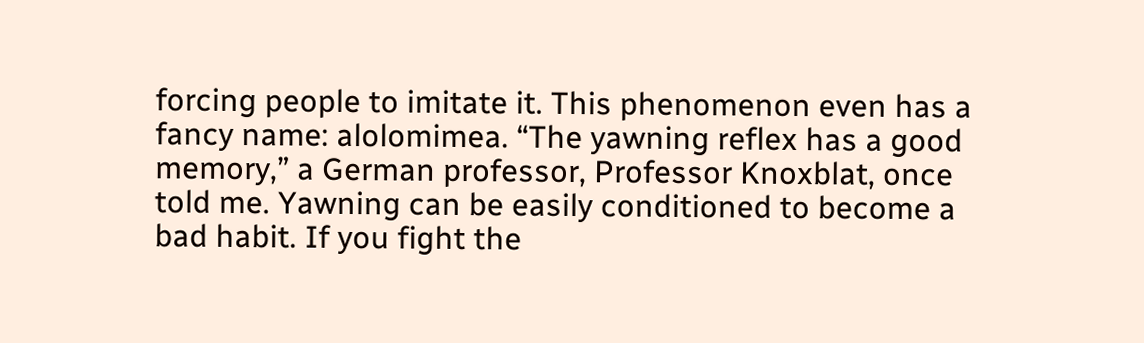forcing people to imitate it. This phenomenon even has a fancy name: alolomimea. “The yawning reflex has a good memory,” a German professor, Professor Knoxblat, once told me. Yawning can be easily conditioned to become a bad habit. If you fight the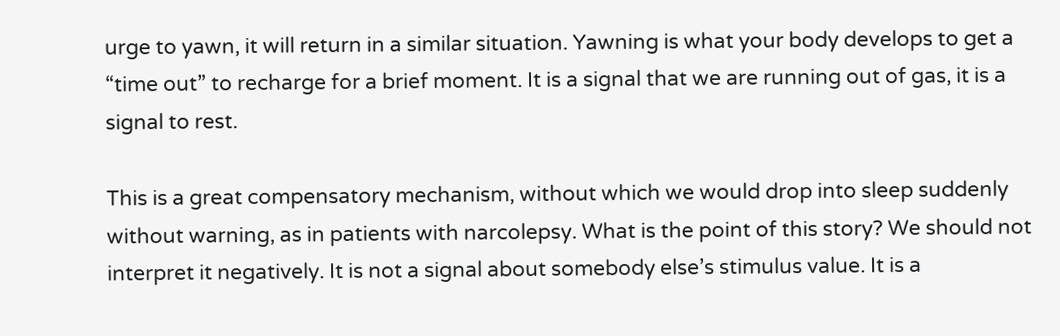urge to yawn, it will return in a similar situation. Yawning is what your body develops to get a “time out” to recharge for a brief moment. It is a signal that we are running out of gas, it is a signal to rest.

This is a great compensatory mechanism, without which we would drop into sleep suddenly without warning, as in patients with narcolepsy. What is the point of this story? We should not interpret it negatively. It is not a signal about somebody else’s stimulus value. It is a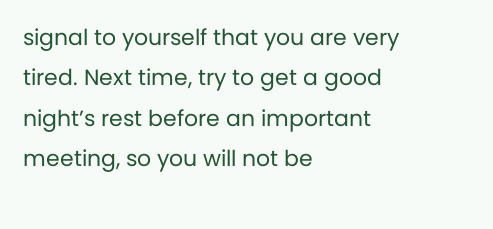signal to yourself that you are very tired. Next time, try to get a good night’s rest before an important meeting, so you will not be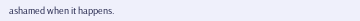ashamed when it happens.